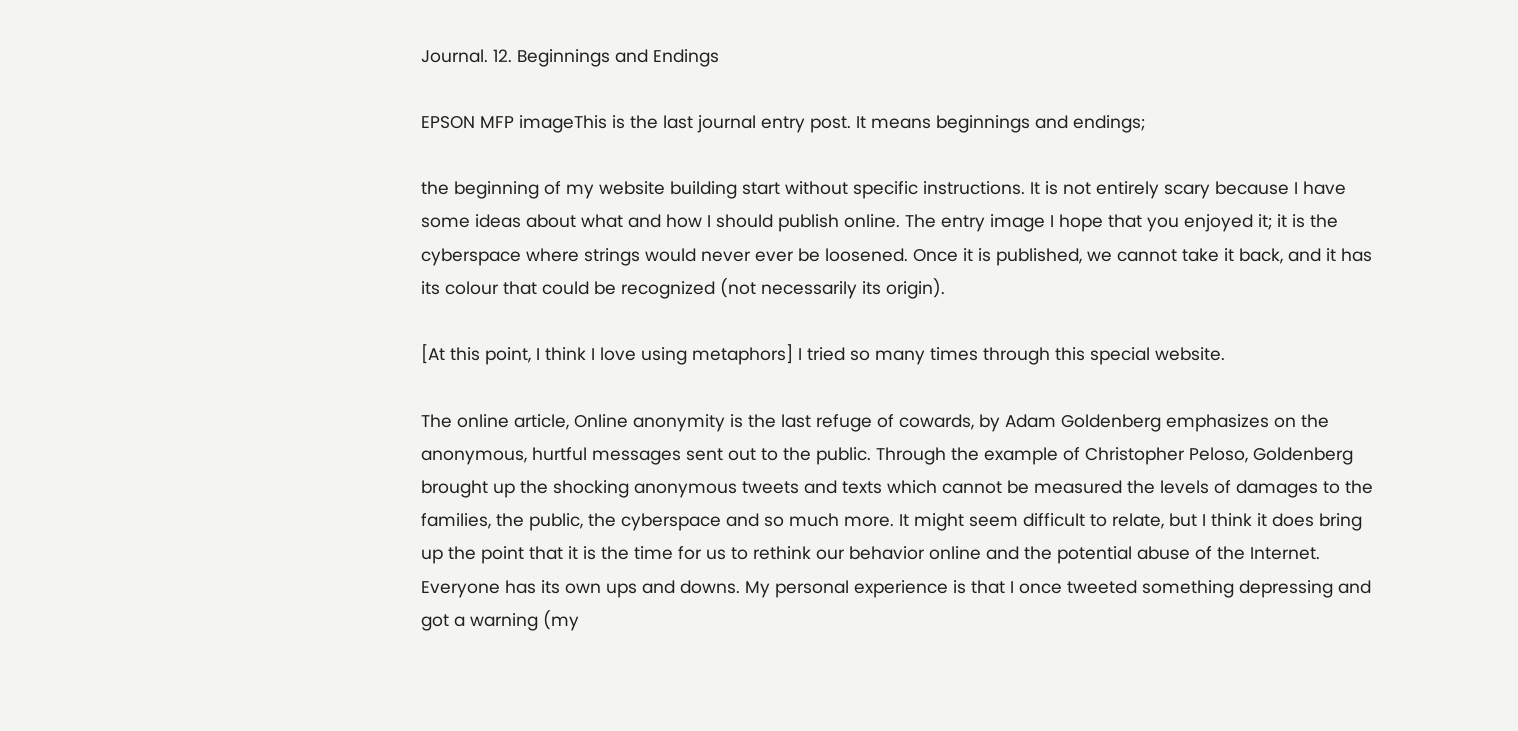Journal. 12. Beginnings and Endings

EPSON MFP imageThis is the last journal entry post. It means beginnings and endings;

the beginning of my website building start without specific instructions. It is not entirely scary because I have some ideas about what and how I should publish online. The entry image I hope that you enjoyed it; it is the cyberspace where strings would never ever be loosened. Once it is published, we cannot take it back, and it has its colour that could be recognized (not necessarily its origin).

[At this point, I think I love using metaphors] I tried so many times through this special website.

The online article, Online anonymity is the last refuge of cowards, by Adam Goldenberg emphasizes on the anonymous, hurtful messages sent out to the public. Through the example of Christopher Peloso, Goldenberg brought up the shocking anonymous tweets and texts which cannot be measured the levels of damages to the families, the public, the cyberspace and so much more. It might seem difficult to relate, but I think it does bring up the point that it is the time for us to rethink our behavior online and the potential abuse of the Internet. Everyone has its own ups and downs. My personal experience is that I once tweeted something depressing and got a warning (my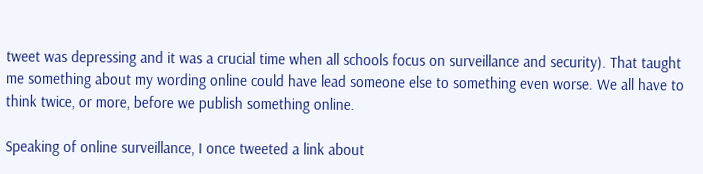tweet was depressing and it was a crucial time when all schools focus on surveillance and security). That taught me something about my wording online could have lead someone else to something even worse. We all have to think twice, or more, before we publish something online.

Speaking of online surveillance, I once tweeted a link about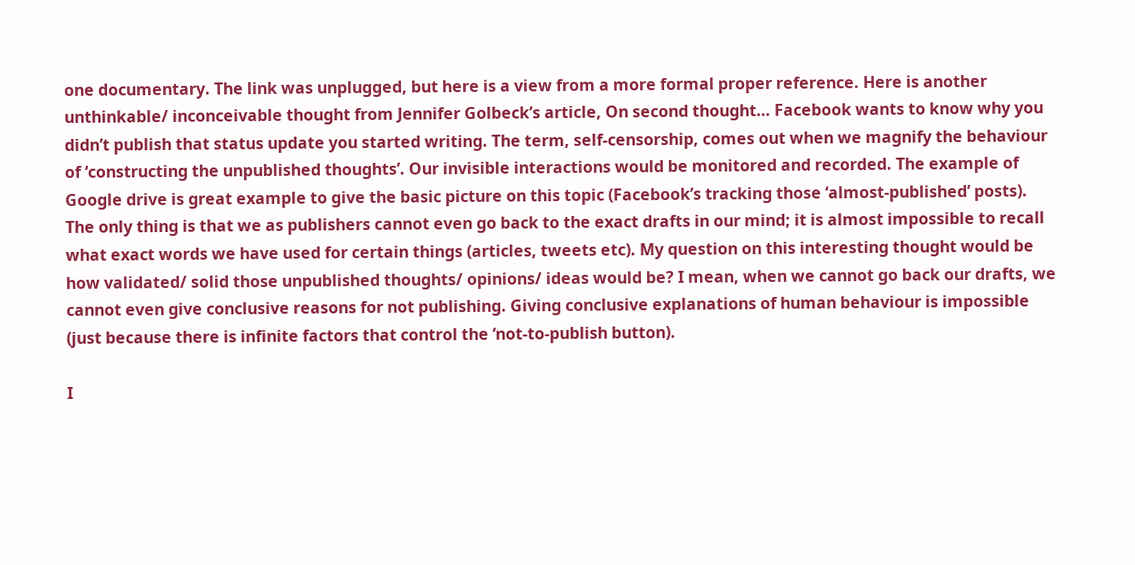one documentary. The link was unplugged, but here is a view from a more formal proper reference. Here is another unthinkable/ inconceivable thought from Jennifer Golbeck’s article, On second thought… Facebook wants to know why you didn’t publish that status update you started writing. The term, self-censorship, comes out when we magnify the behaviour of ‘constructing the unpublished thoughts’. Our invisible interactions would be monitored and recorded. The example of Google drive is great example to give the basic picture on this topic (Facebook’s tracking those ‘almost-published’ posts). The only thing is that we as publishers cannot even go back to the exact drafts in our mind; it is almost impossible to recall what exact words we have used for certain things (articles, tweets etc). My question on this interesting thought would be how validated/ solid those unpublished thoughts/ opinions/ ideas would be? I mean, when we cannot go back our drafts, we cannot even give conclusive reasons for not publishing. Giving conclusive explanations of human behaviour is impossible (just because there is infinite factors that control the ‘not-to-publish button).

I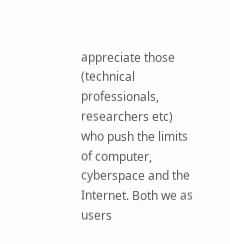appreciate those (technical professionals, researchers etc) who push the limits of computer, cyberspace and the Internet. Both we as users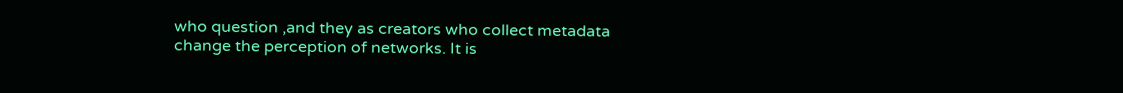who question ,and they as creators who collect metadata change the perception of networks. It is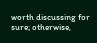worth discussing for sure; otherwise,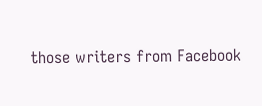those writers from Facebook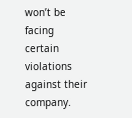won’t be facing certain violations against their company.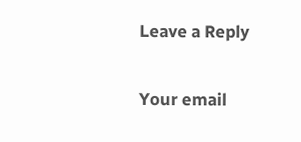Leave a Reply

Your email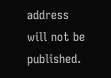address will not be published.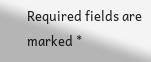Required fields are marked *